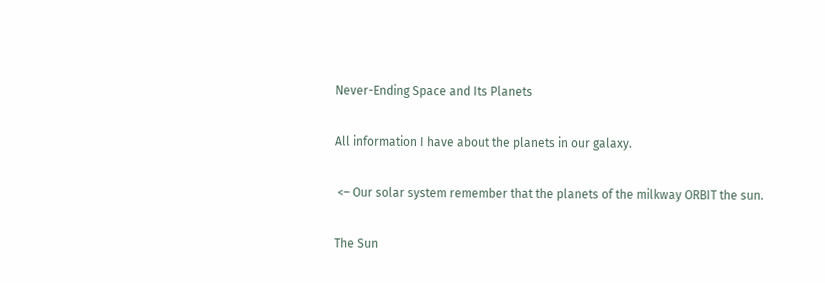Never-Ending Space and Its Planets

All information I have about the planets in our galaxy.

 <– Our solar system remember that the planets of the milkway ORBIT the sun.

The Sun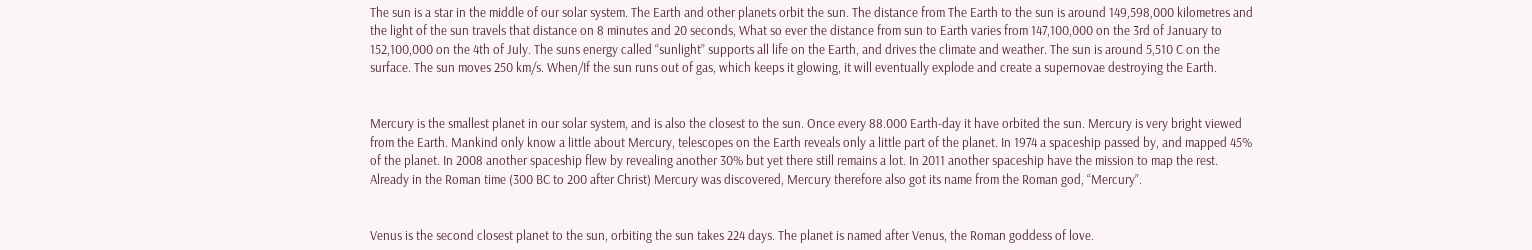The sun is a star in the middle of our solar system. The Earth and other planets orbit the sun. The distance from The Earth to the sun is around 149,598,000 kilometres and the light of the sun travels that distance on 8 minutes and 20 seconds, What so ever the distance from sun to Earth varies from 147,100,000 on the 3rd of January to 152,100,000 on the 4th of July. The suns energy called “sunlight” supports all life on the Earth, and drives the climate and weather. The sun is around 5,510 C on the surface. The sun moves 250 km/s. When/If the sun runs out of gas, which keeps it glowing, it will eventually explode and create a supernovae destroying the Earth.


Mercury is the smallest planet in our solar system, and is also the closest to the sun. Once every 88.000 Earth-day it have orbited the sun. Mercury is very bright viewed from the Earth. Mankind only know a little about Mercury, telescopes on the Earth reveals only a little part of the planet. In 1974 a spaceship passed by, and mapped 45% of the planet. In 2008 another spaceship flew by revealing another 30% but yet there still remains a lot. In 2011 another spaceship have the mission to map the rest. Already in the Roman time (300 BC to 200 after Christ) Mercury was discovered, Mercury therefore also got its name from the Roman god, “Mercury”.


Venus is the second closest planet to the sun, orbiting the sun takes 224 days. The planet is named after Venus, the Roman goddess of love.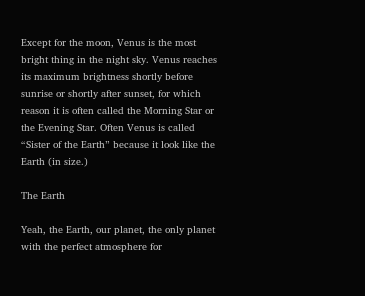Except for the moon, Venus is the most bright thing in the night sky. Venus reaches its maximum brightness shortly before sunrise or shortly after sunset, for which reason it is often called the Morning Star or the Evening Star. Often Venus is called “Sister of the Earth” because it look like the Earth (in size.)

The Earth

Yeah, the Earth, our planet, the only planet with the perfect atmosphere for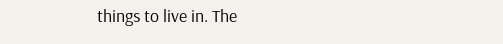things to live in. The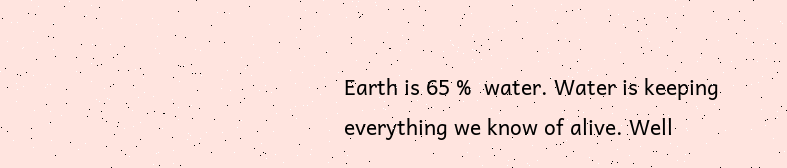Earth is 65 %  water. Water is keeping everything we know of alive. Well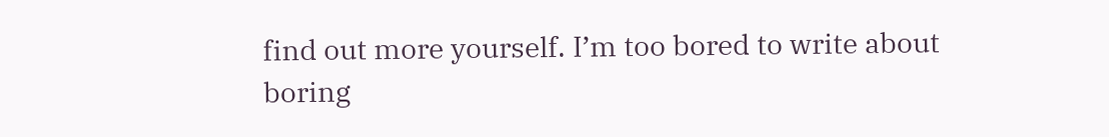find out more yourself. I’m too bored to write about boring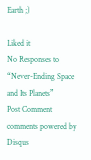Earth ;)

Liked it
No Responses to “Never-Ending Space and Its Planets”
Post Comment
comments powered by Disqus